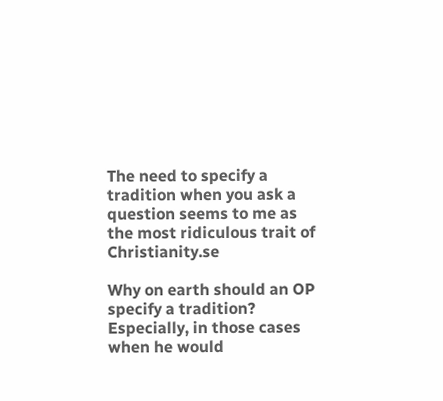The need to specify a tradition when you ask a question seems to me as the most ridiculous trait of Christianity.se

Why on earth should an OP specify a tradition? Especially, in those cases when he would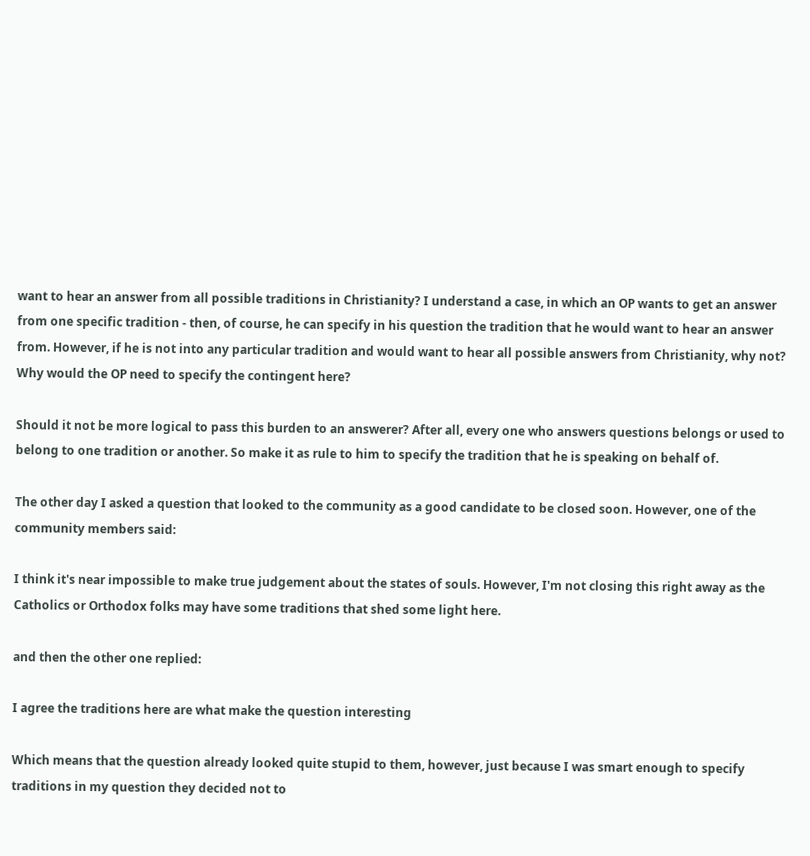want to hear an answer from all possible traditions in Christianity? I understand a case, in which an OP wants to get an answer from one specific tradition - then, of course, he can specify in his question the tradition that he would want to hear an answer from. However, if he is not into any particular tradition and would want to hear all possible answers from Christianity, why not? Why would the OP need to specify the contingent here?

Should it not be more logical to pass this burden to an answerer? After all, every one who answers questions belongs or used to belong to one tradition or another. So make it as rule to him to specify the tradition that he is speaking on behalf of.

The other day I asked a question that looked to the community as a good candidate to be closed soon. However, one of the community members said:

I think it's near impossible to make true judgement about the states of souls. However, I'm not closing this right away as the Catholics or Orthodox folks may have some traditions that shed some light here.

and then the other one replied:

I agree the traditions here are what make the question interesting

Which means that the question already looked quite stupid to them, however, just because I was smart enough to specify traditions in my question they decided not to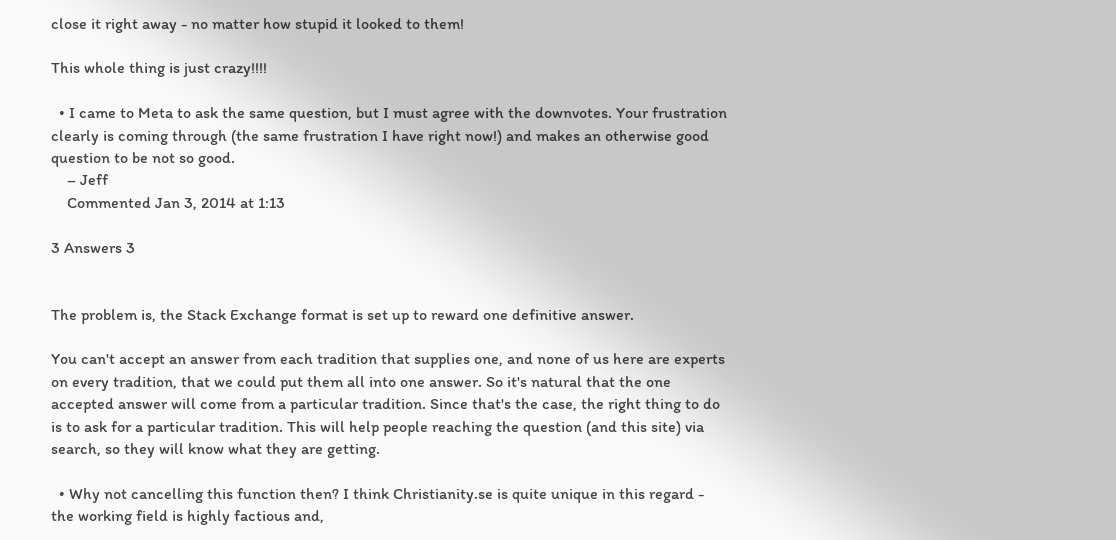close it right away - no matter how stupid it looked to them!

This whole thing is just crazy!!!!

  • I came to Meta to ask the same question, but I must agree with the downvotes. Your frustration clearly is coming through (the same frustration I have right now!) and makes an otherwise good question to be not so good.
    – Jeff
    Commented Jan 3, 2014 at 1:13

3 Answers 3


The problem is, the Stack Exchange format is set up to reward one definitive answer.

You can't accept an answer from each tradition that supplies one, and none of us here are experts on every tradition, that we could put them all into one answer. So it's natural that the one accepted answer will come from a particular tradition. Since that's the case, the right thing to do is to ask for a particular tradition. This will help people reaching the question (and this site) via search, so they will know what they are getting.

  • Why not cancelling this function then? I think Christianity.se is quite unique in this regard - the working field is highly factious and,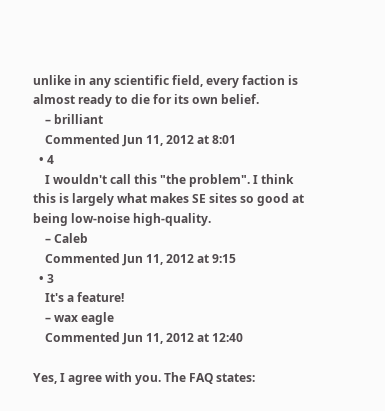unlike in any scientific field, every faction is almost ready to die for its own belief.
    – brilliant
    Commented Jun 11, 2012 at 8:01
  • 4
    I wouldn't call this "the problem". I think this is largely what makes SE sites so good at being low-noise high-quality.
    – Caleb
    Commented Jun 11, 2012 at 9:15
  • 3
    It's a feature!
    – wax eagle
    Commented Jun 11, 2012 at 12:40

Yes, I agree with you. The FAQ states: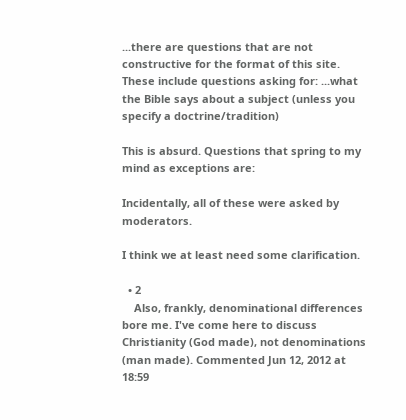...there are questions that are not constructive for the format of this site. These include questions asking for: ...what the Bible says about a subject (unless you specify a doctrine/tradition)

This is absurd. Questions that spring to my mind as exceptions are:

Incidentally, all of these were asked by moderators.

I think we at least need some clarification.

  • 2
    Also, frankly, denominational differences bore me. I've come here to discuss Christianity (God made), not denominations (man made). Commented Jun 12, 2012 at 18:59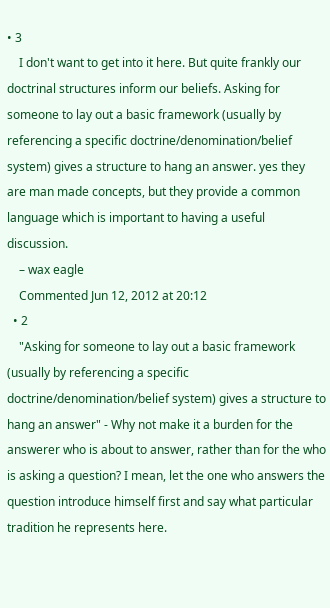• 3
    I don't want to get into it here. But quite frankly our doctrinal structures inform our beliefs. Asking for someone to lay out a basic framework (usually by referencing a specific doctrine/denomination/belief system) gives a structure to hang an answer. yes they are man made concepts, but they provide a common language which is important to having a useful discussion.
    – wax eagle
    Commented Jun 12, 2012 at 20:12
  • 2
    "Asking for someone to lay out a basic framework (usually by referencing a specific doctrine/denomination/belief system) gives a structure to hang an answer" - Why not make it a burden for the answerer who is about to answer, rather than for the who is asking a question? I mean, let the one who answers the question introduce himself first and say what particular tradition he represents here.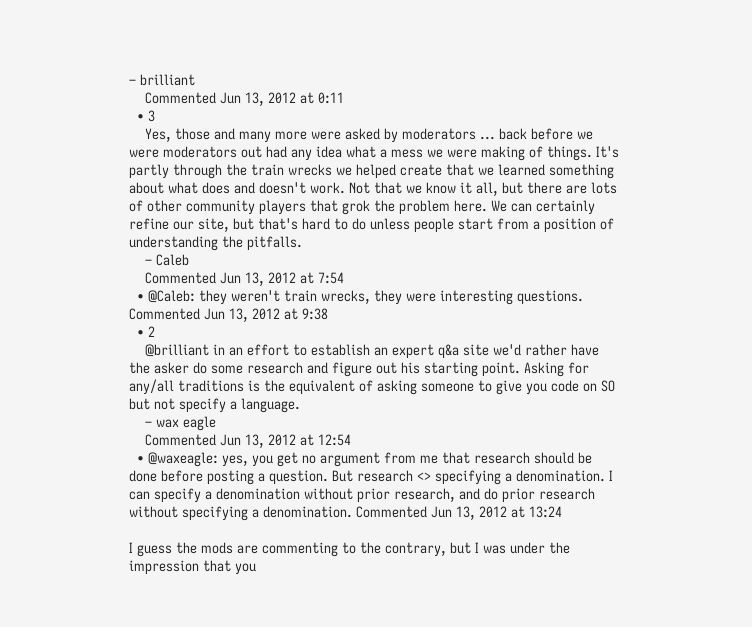– brilliant
    Commented Jun 13, 2012 at 0:11
  • 3
    Yes, those and many more were asked by moderators ... back before we were moderators out had any idea what a mess we were making of things. It's partly through the train wrecks we helped create that we learned something about what does and doesn't work. Not that we know it all, but there are lots of other community players that grok the problem here. We can certainly refine our site, but that's hard to do unless people start from a position of understanding the pitfalls.
    – Caleb
    Commented Jun 13, 2012 at 7:54
  • @Caleb: they weren't train wrecks, they were interesting questions. Commented Jun 13, 2012 at 9:38
  • 2
    @brilliant in an effort to establish an expert q&a site we'd rather have the asker do some research and figure out his starting point. Asking for any/all traditions is the equivalent of asking someone to give you code on SO but not specify a language.
    – wax eagle
    Commented Jun 13, 2012 at 12:54
  • @waxeagle: yes, you get no argument from me that research should be done before posting a question. But research <> specifying a denomination. I can specify a denomination without prior research, and do prior research without specifying a denomination. Commented Jun 13, 2012 at 13:24

I guess the mods are commenting to the contrary, but I was under the impression that you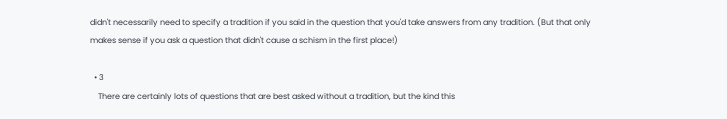didn't necessarily need to specify a tradition if you said in the question that you'd take answers from any tradition. (But that only makes sense if you ask a question that didn't cause a schism in the first place!)

  • 3
    There are certainly lots of questions that are best asked without a tradition, but the kind this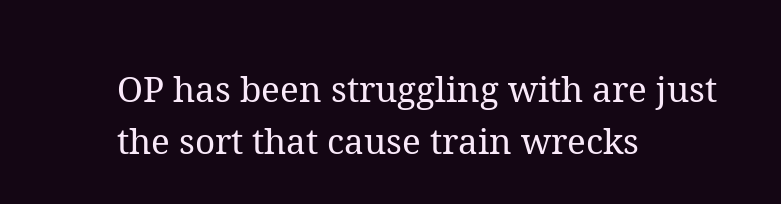OP has been struggling with are just the sort that cause train wrecks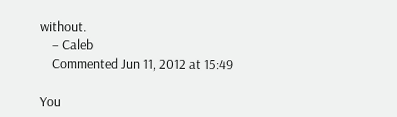without.
    – Caleb
    Commented Jun 11, 2012 at 15:49

You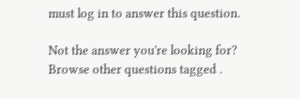must log in to answer this question.

Not the answer you're looking for? Browse other questions tagged .